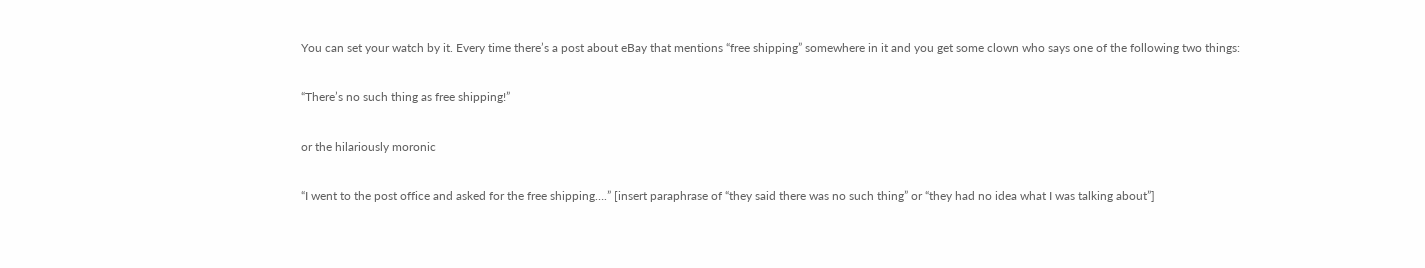You can set your watch by it. Every time there’s a post about eBay that mentions “free shipping” somewhere in it and you get some clown who says one of the following two things:

“There’s no such thing as free shipping!”

or the hilariously moronic

“I went to the post office and asked for the free shipping….” [insert paraphrase of “they said there was no such thing” or “they had no idea what I was talking about”]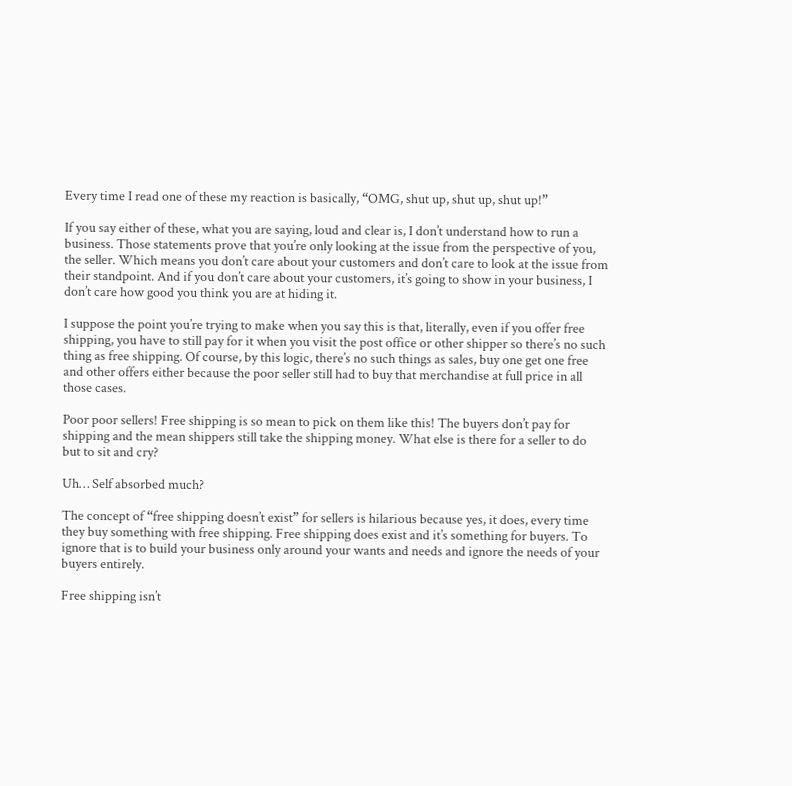Every time I read one of these my reaction is basically, “OMG, shut up, shut up, shut up!”

If you say either of these, what you are saying, loud and clear is, I don’t understand how to run a business. Those statements prove that you’re only looking at the issue from the perspective of you, the seller. Which means you don’t care about your customers and don’t care to look at the issue from their standpoint. And if you don’t care about your customers, it’s going to show in your business, I don’t care how good you think you are at hiding it.

I suppose the point you’re trying to make when you say this is that, literally, even if you offer free shipping, you have to still pay for it when you visit the post office or other shipper so there’s no such thing as free shipping. Of course, by this logic, there’s no such things as sales, buy one get one free and other offers either because the poor seller still had to buy that merchandise at full price in all those cases.

Poor poor sellers! Free shipping is so mean to pick on them like this! The buyers don’t pay for shipping and the mean shippers still take the shipping money. What else is there for a seller to do but to sit and cry?

Uh… Self absorbed much?

The concept of “free shipping doesn’t exist” for sellers is hilarious because yes, it does, every time they buy something with free shipping. Free shipping does exist and it’s something for buyers. To ignore that is to build your business only around your wants and needs and ignore the needs of your buyers entirely.

Free shipping isn’t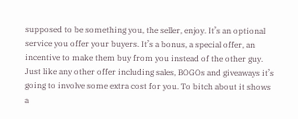supposed to be something you, the seller, enjoy. It’s an optional service you offer your buyers. It’s a bonus, a special offer, an incentive to make them buy from you instead of the other guy. Just like any other offer including sales, BOGOs and giveaways it’s going to involve some extra cost for you. To bitch about it shows a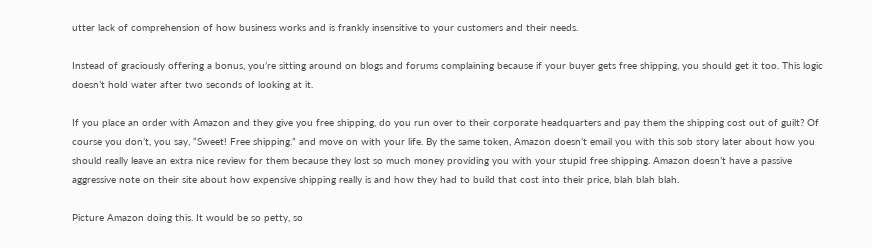utter lack of comprehension of how business works and is frankly insensitive to your customers and their needs.

Instead of graciously offering a bonus, you’re sitting around on blogs and forums complaining because if your buyer gets free shipping, you should get it too. This logic doesn’t hold water after two seconds of looking at it.

If you place an order with Amazon and they give you free shipping, do you run over to their corporate headquarters and pay them the shipping cost out of guilt? Of course you don’t, you say, “Sweet! Free shipping.” and move on with your life. By the same token, Amazon doesn’t email you with this sob story later about how you should really leave an extra nice review for them because they lost so much money providing you with your stupid free shipping. Amazon doesn’t have a passive aggressive note on their site about how expensive shipping really is and how they had to build that cost into their price, blah blah blah.

Picture Amazon doing this. It would be so petty, so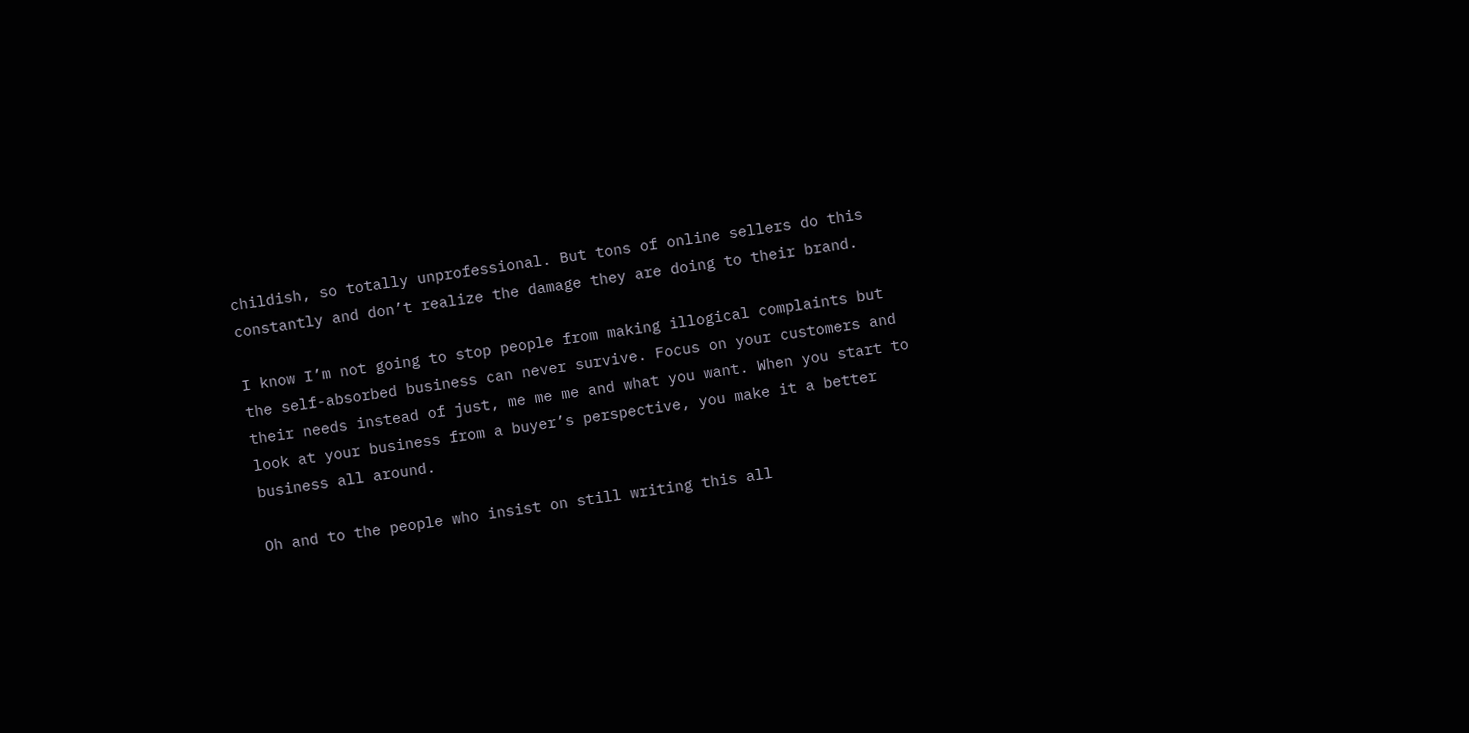childish, so totally unprofessional. But tons of online sellers do this constantly and don’t realize the damage they are doing to their brand.

I know I’m not going to stop people from making illogical complaints but the self-absorbed business can never survive. Focus on your customers and their needs instead of just, me me me and what you want. When you start to look at your business from a buyer’s perspective, you make it a better business all around.

Oh and to the people who insist on still writing this all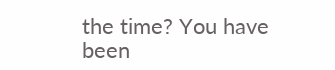the time? You have been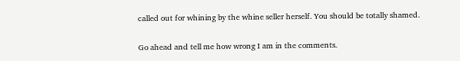called out for whining by the whine seller herself. You should be totally shamed.

Go ahead and tell me how wrong I am in the comments.